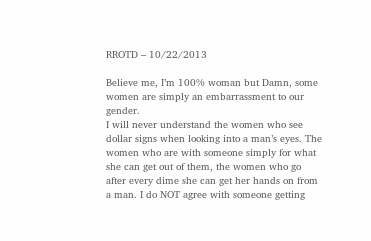RROTD – 10/22/2013

Believe me, I’m 100% woman but Damn, some women are simply an embarrassment to our gender.
I will never understand the women who see dollar signs when looking into a man’s eyes. The women who are with someone simply for what she can get out of them, the women who go after every dime she can get her hands on from a man. I do NOT agree with someone getting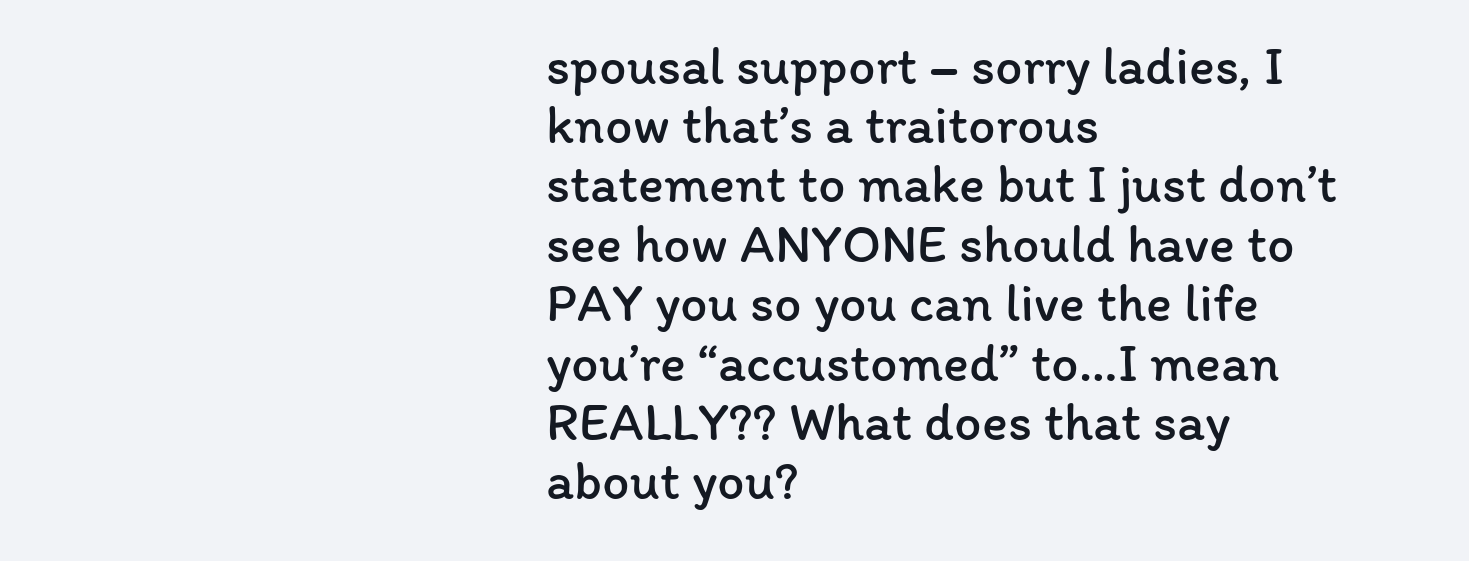spousal support – sorry ladies, I know that’s a traitorous statement to make but I just don’t see how ANYONE should have to PAY you so you can live the life you’re “accustomed” to…I mean REALLY?? What does that say about you?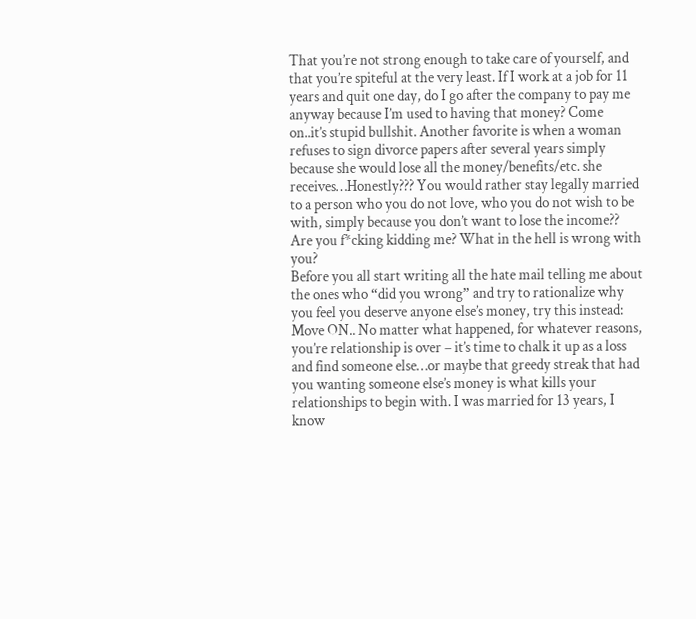That you’re not strong enough to take care of yourself, and that you’re spiteful at the very least. If I work at a job for 11 years and quit one day, do I go after the company to pay me anyway because I’m used to having that money? Come on..it’s stupid bullshit. Another favorite is when a woman refuses to sign divorce papers after several years simply because she would lose all the money/benefits/etc. she receives…Honestly??? You would rather stay legally married to a person who you do not love, who you do not wish to be with, simply because you don’t want to lose the income?? Are you f*cking kidding me? What in the hell is wrong with you?
Before you all start writing all the hate mail telling me about the ones who “did you wrong” and try to rationalize why you feel you deserve anyone else’s money, try this instead: Move ON.. No matter what happened, for whatever reasons, you’re relationship is over – it’s time to chalk it up as a loss and find someone else…or maybe that greedy streak that had you wanting someone else’s money is what kills your relationships to begin with. I was married for 13 years, I know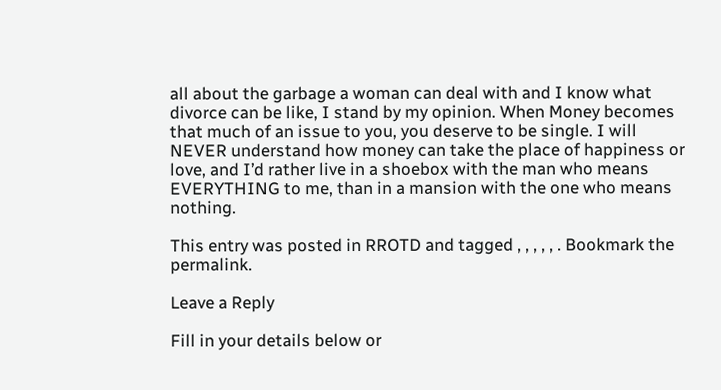all about the garbage a woman can deal with and I know what divorce can be like, I stand by my opinion. When Money becomes that much of an issue to you, you deserve to be single. I will NEVER understand how money can take the place of happiness or love, and I’d rather live in a shoebox with the man who means EVERYTHING to me, than in a mansion with the one who means nothing.

This entry was posted in RROTD and tagged , , , , , . Bookmark the permalink.

Leave a Reply

Fill in your details below or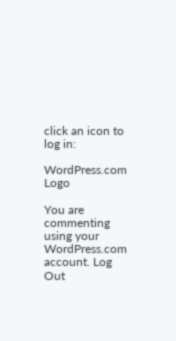click an icon to log in:

WordPress.com Logo

You are commenting using your WordPress.com account. Log Out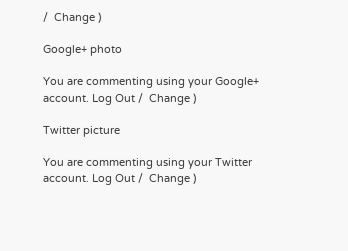/  Change )

Google+ photo

You are commenting using your Google+ account. Log Out /  Change )

Twitter picture

You are commenting using your Twitter account. Log Out /  Change )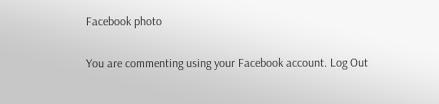Facebook photo

You are commenting using your Facebook account. Log Out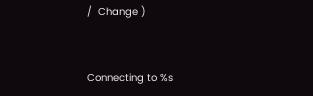/  Change )


Connecting to %s